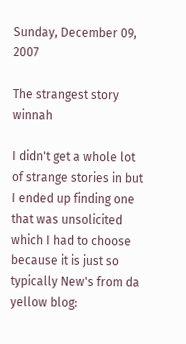Sunday, December 09, 2007

The strangest story winnah

I didn't get a whole lot of strange stories in but I ended up finding one that was unsolicited which I had to choose because it is just so typically New's from da yellow blog: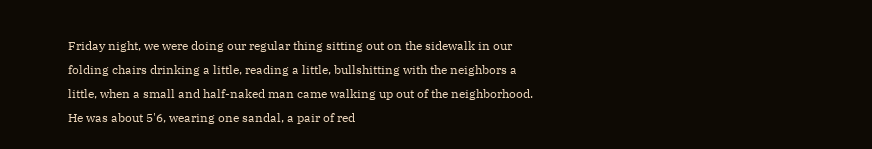Friday night, we were doing our regular thing sitting out on the sidewalk in our folding chairs drinking a little, reading a little, bullshitting with the neighbors a little, when a small and half-naked man came walking up out of the neighborhood. He was about 5'6, wearing one sandal, a pair of red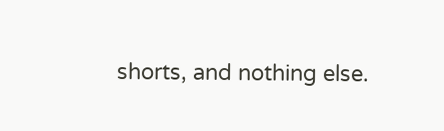shorts, and nothing else.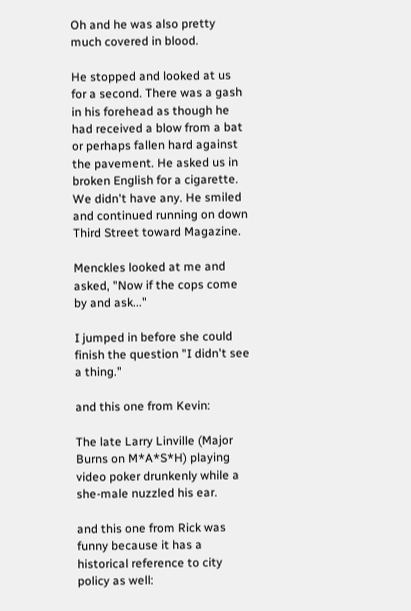Oh and he was also pretty much covered in blood.

He stopped and looked at us for a second. There was a gash in his forehead as though he had received a blow from a bat or perhaps fallen hard against the pavement. He asked us in broken English for a cigarette. We didn't have any. He smiled and continued running on down Third Street toward Magazine.

Menckles looked at me and asked, "Now if the cops come by and ask..."

I jumped in before she could finish the question "I didn't see a thing."

and this one from Kevin:

The late Larry Linville (Major Burns on M*A*S*H) playing video poker drunkenly while a she-male nuzzled his ear.

and this one from Rick was funny because it has a historical reference to city policy as well: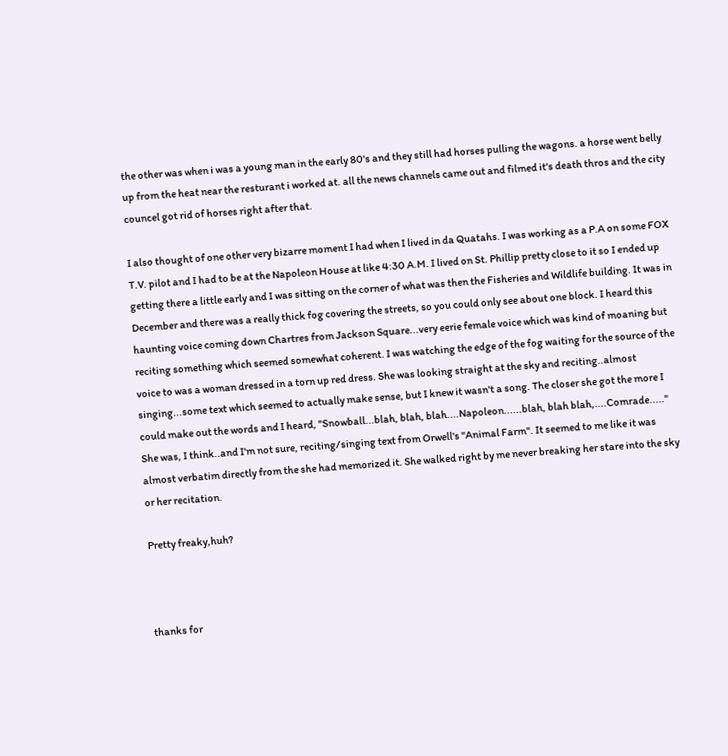the other was when i was a young man in the early 80's and they still had horses pulling the wagons. a horse went belly up from the heat near the resturant i worked at. all the news channels came out and filmed it's death thros and the city councel got rid of horses right after that.

I also thought of one other very bizarre moment I had when I lived in da Quatahs. I was working as a P.A on some FOX T.V. pilot and I had to be at the Napoleon House at like 4:30 A.M. I lived on St. Phillip pretty close to it so I ended up getting there a little early and I was sitting on the corner of what was then the Fisheries and Wildlife building. It was in December and there was a really thick fog covering the streets, so you could only see about one block. I heard this haunting voice coming down Chartres from Jackson Square...very eerie female voice which was kind of moaning but reciting something which seemed somewhat coherent. I was watching the edge of the fog waiting for the source of the voice to was a woman dressed in a torn up red dress. She was looking straight at the sky and reciting..almost singing...some text which seemed to actually make sense, but I knew it wasn't a song. The closer she got the more I could make out the words and I heard, "Snowball...blah, blah, blah....Napoleon......blah, blah blah,....Comrade....." She was, I think..and I'm not sure, reciting/singing text from Orwell's "Animal Farm". It seemed to me like it was almost verbatim directly from the she had memorized it. She walked right by me never breaking her stare into the sky or her recitation.

Pretty freaky,huh?



thanks for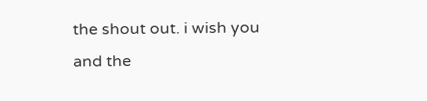the shout out. i wish you and the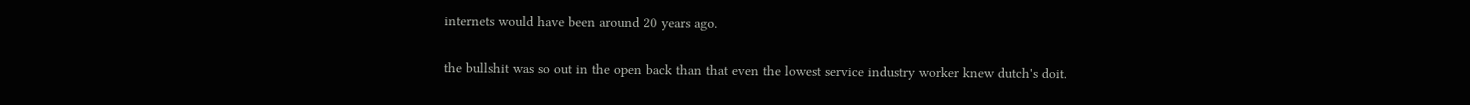internets would have been around 20 years ago.

the bullshit was so out in the open back than that even the lowest service industry worker knew dutch's doit.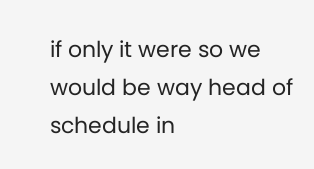if only it were so we would be way head of schedule in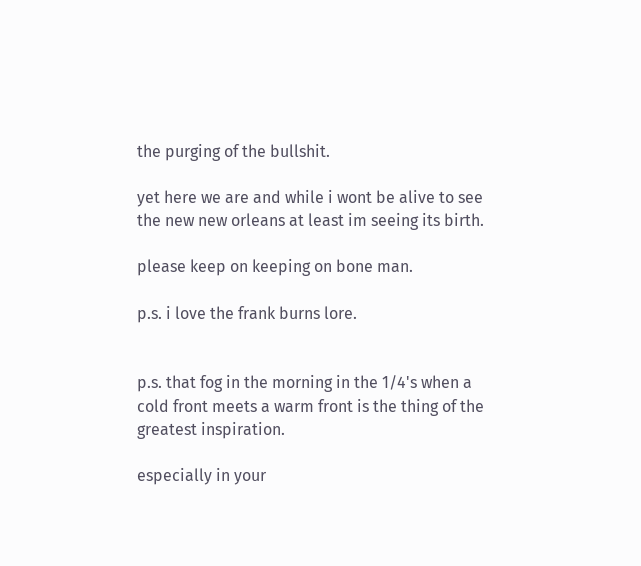the purging of the bullshit.

yet here we are and while i wont be alive to see the new new orleans at least im seeing its birth.

please keep on keeping on bone man.

p.s. i love the frank burns lore.


p.s. that fog in the morning in the 1/4's when a cold front meets a warm front is the thing of the greatest inspiration.

especially in your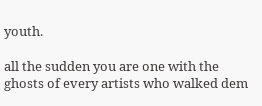youth.

all the sudden you are one with the ghosts of every artists who walked dem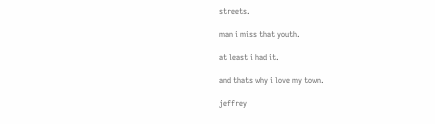streets.

man i miss that youth.

at least i had it.

and thats why i love my town.

jeffrey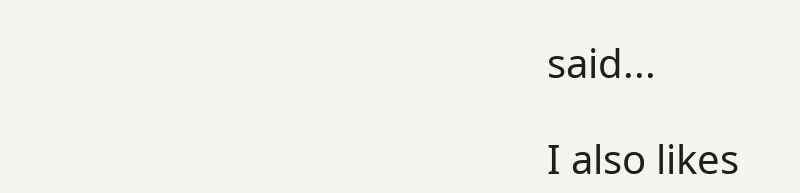said...

I also likes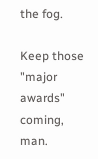the fog.

Keep those "major awards" coming, man.